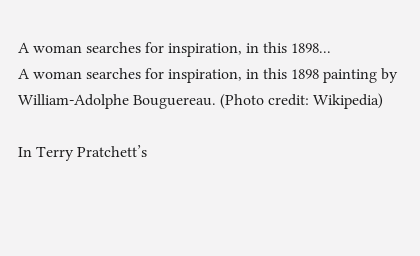A woman searches for inspiration, in this 1898...
A woman searches for inspiration, in this 1898 painting by William-Adolphe Bouguereau. (Photo credit: Wikipedia)

In Terry Pratchett’s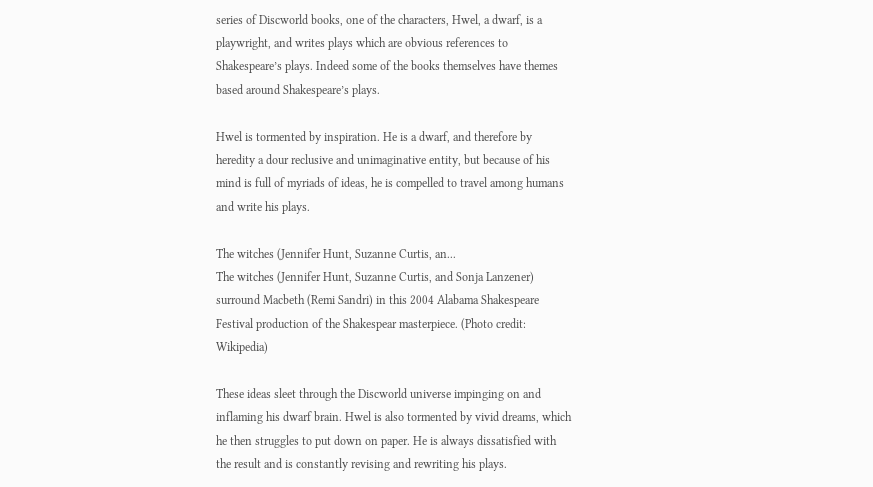series of Discworld books, one of the characters, Hwel, a dwarf, is a playwright, and writes plays which are obvious references to Shakespeare’s plays. Indeed some of the books themselves have themes based around Shakespeare’s plays.

Hwel is tormented by inspiration. He is a dwarf, and therefore by heredity a dour reclusive and unimaginative entity, but because of his mind is full of myriads of ideas, he is compelled to travel among humans and write his plays.

The witches (Jennifer Hunt, Suzanne Curtis, an...
The witches (Jennifer Hunt, Suzanne Curtis, and Sonja Lanzener) surround Macbeth (Remi Sandri) in this 2004 Alabama Shakespeare Festival production of the Shakespear masterpiece. (Photo credit: Wikipedia)

These ideas sleet through the Discworld universe impinging on and inflaming his dwarf brain. Hwel is also tormented by vivid dreams, which he then struggles to put down on paper. He is always dissatisfied with the result and is constantly revising and rewriting his plays.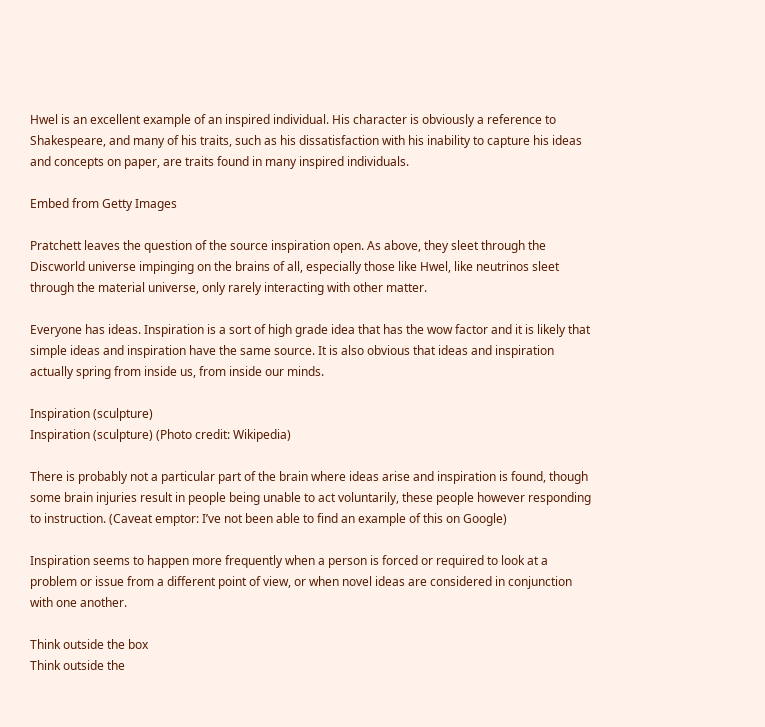Hwel is an excellent example of an inspired individual. His character is obviously a reference to Shakespeare, and many of his traits, such as his dissatisfaction with his inability to capture his ideas and concepts on paper, are traits found in many inspired individuals.

Embed from Getty Images

Pratchett leaves the question of the source inspiration open. As above, they sleet through the Discworld universe impinging on the brains of all, especially those like Hwel, like neutrinos sleet through the material universe, only rarely interacting with other matter.

Everyone has ideas. Inspiration is a sort of high grade idea that has the wow factor and it is likely that simple ideas and inspiration have the same source. It is also obvious that ideas and inspiration actually spring from inside us, from inside our minds.

Inspiration (sculpture)
Inspiration (sculpture) (Photo credit: Wikipedia)

There is probably not a particular part of the brain where ideas arise and inspiration is found, though some brain injuries result in people being unable to act voluntarily, these people however responding to instruction. (Caveat emptor: I’ve not been able to find an example of this on Google)

Inspiration seems to happen more frequently when a person is forced or required to look at a problem or issue from a different point of view, or when novel ideas are considered in conjunction with one another.

Think outside the box
Think outside the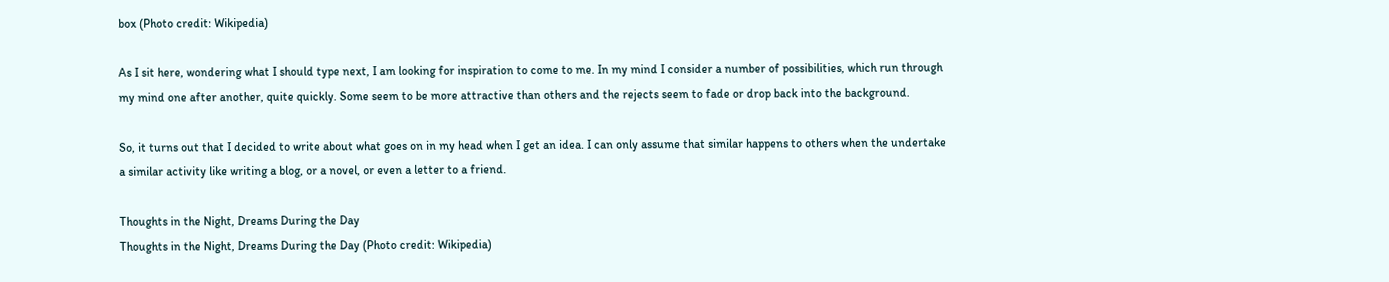box (Photo credit: Wikipedia)

As I sit here, wondering what I should type next, I am looking for inspiration to come to me. In my mind I consider a number of possibilities, which run through my mind one after another, quite quickly. Some seem to be more attractive than others and the rejects seem to fade or drop back into the background.

So, it turns out that I decided to write about what goes on in my head when I get an idea. I can only assume that similar happens to others when the undertake a similar activity like writing a blog, or a novel, or even a letter to a friend.

Thoughts in the Night, Dreams During the Day
Thoughts in the Night, Dreams During the Day (Photo credit: Wikipedia)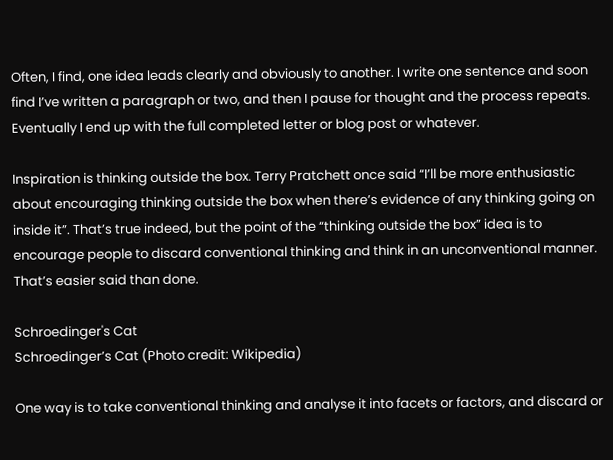Often, I find, one idea leads clearly and obviously to another. I write one sentence and soon find I’ve written a paragraph or two, and then I pause for thought and the process repeats. Eventually I end up with the full completed letter or blog post or whatever.

Inspiration is thinking outside the box. Terry Pratchett once said “I’ll be more enthusiastic about encouraging thinking outside the box when there’s evidence of any thinking going on inside it”. That’s true indeed, but the point of the “thinking outside the box” idea is to encourage people to discard conventional thinking and think in an unconventional manner. That’s easier said than done.

Schroedinger's Cat
Schroedinger’s Cat (Photo credit: Wikipedia)

One way is to take conventional thinking and analyse it into facets or factors, and discard or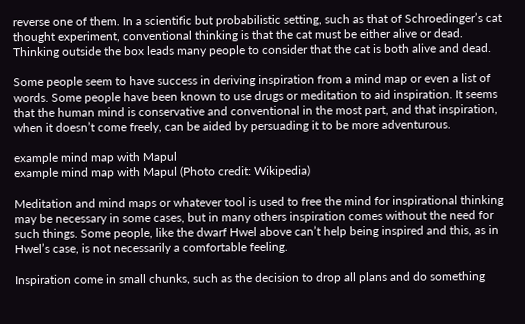reverse one of them. In a scientific but probabilistic setting, such as that of Schroedinger’s cat thought experiment, conventional thinking is that the cat must be either alive or dead. Thinking outside the box leads many people to consider that the cat is both alive and dead.

Some people seem to have success in deriving inspiration from a mind map or even a list of words. Some people have been known to use drugs or meditation to aid inspiration. It seems that the human mind is conservative and conventional in the most part, and that inspiration, when it doesn’t come freely, can be aided by persuading it to be more adventurous.

example mind map with Mapul
example mind map with Mapul (Photo credit: Wikipedia)

Meditation and mind maps or whatever tool is used to free the mind for inspirational thinking may be necessary in some cases, but in many others inspiration comes without the need for such things. Some people, like the dwarf Hwel above can’t help being inspired and this, as in Hwel’s case, is not necessarily a comfortable feeling.

Inspiration come in small chunks, such as the decision to drop all plans and do something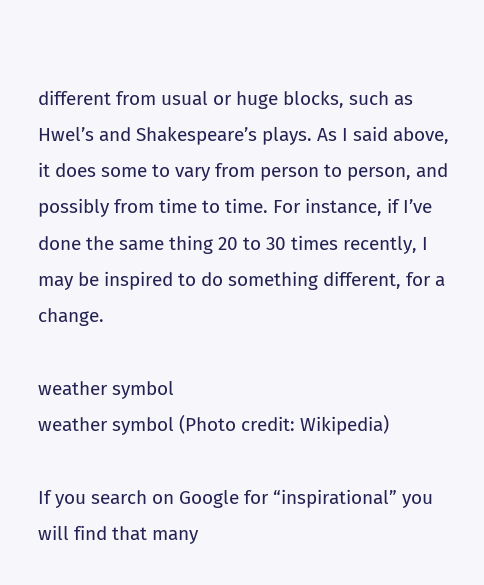different from usual or huge blocks, such as Hwel’s and Shakespeare’s plays. As I said above, it does some to vary from person to person, and possibly from time to time. For instance, if I’ve done the same thing 20 to 30 times recently, I may be inspired to do something different, for a change.

weather symbol
weather symbol (Photo credit: Wikipedia)

If you search on Google for “inspirational” you will find that many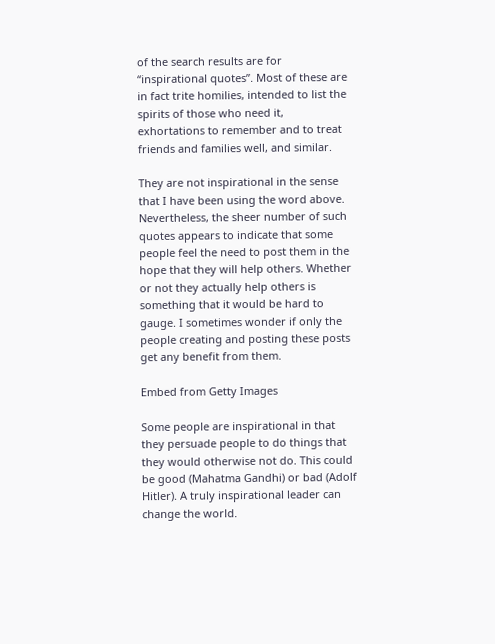of the search results are for “inspirational quotes”. Most of these are in fact trite homilies, intended to list the spirits of those who need it, exhortations to remember and to treat friends and families well, and similar.

They are not inspirational in the sense that I have been using the word above. Nevertheless, the sheer number of such quotes appears to indicate that some people feel the need to post them in the hope that they will help others. Whether or not they actually help others is something that it would be hard to gauge. I sometimes wonder if only the people creating and posting these posts get any benefit from them.

Embed from Getty Images

Some people are inspirational in that they persuade people to do things that they would otherwise not do. This could be good (Mahatma Gandhi) or bad (Adolf Hitler). A truly inspirational leader can change the world.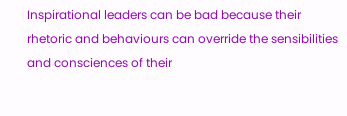Inspirational leaders can be bad because their rhetoric and behaviours can override the sensibilities and consciences of their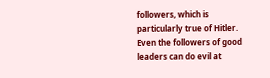followers, which is particularly true of Hitler. Even the followers of good leaders can do evil at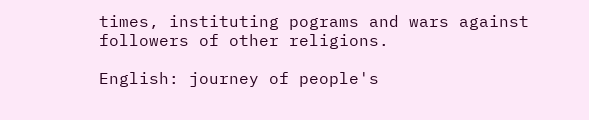times, instituting pograms and wars against followers of other religions.

English: journey of people's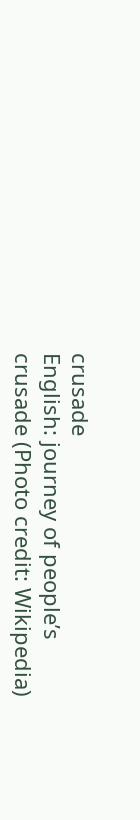crusade
English: journey of people’s crusade (Photo credit: Wikipedia)